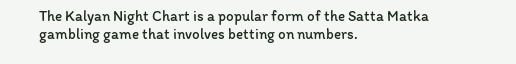The Kalyan Night Chart is a popular form of the Satta Matka gambling game that involves betting on numbers.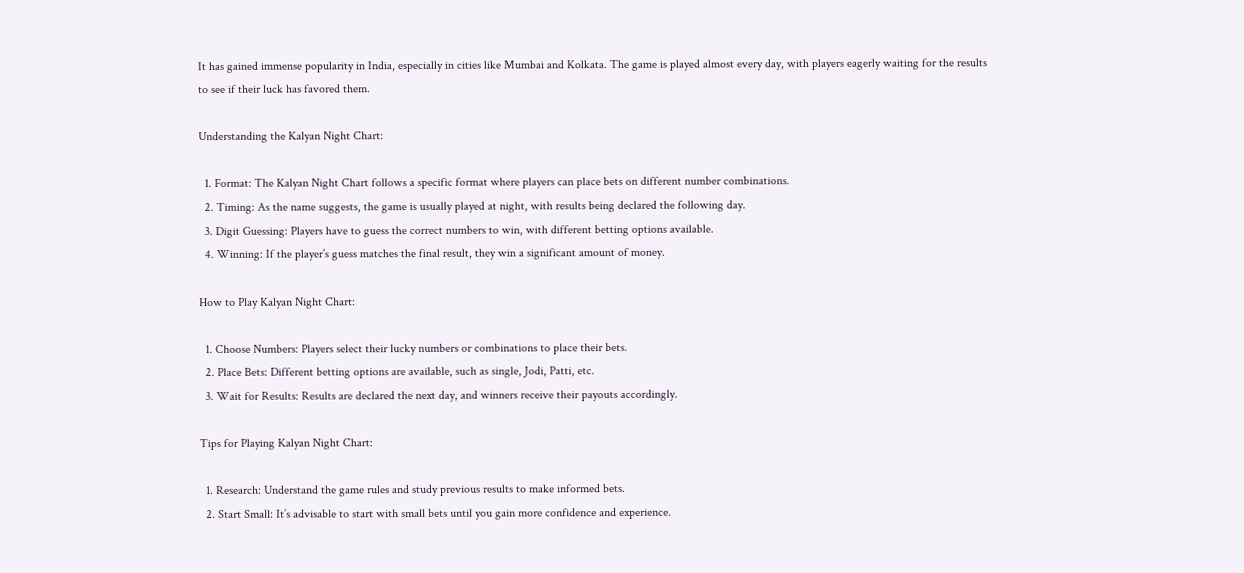It has gained immense popularity in India, especially in cities like Mumbai and Kolkata. The game is played almost every day, with players eagerly waiting for the results to see if their luck has favored them.

Understanding the Kalyan Night Chart:

  1. Format: The Kalyan Night Chart follows a specific format where players can place bets on different number combinations.
  2. Timing: As the name suggests, the game is usually played at night, with results being declared the following day.
  3. Digit Guessing: Players have to guess the correct numbers to win, with different betting options available.
  4. Winning: If the player’s guess matches the final result, they win a significant amount of money.

How to Play Kalyan Night Chart:

  1. Choose Numbers: Players select their lucky numbers or combinations to place their bets.
  2. Place Bets: Different betting options are available, such as single, Jodi, Patti, etc.
  3. Wait for Results: Results are declared the next day, and winners receive their payouts accordingly.

Tips for Playing Kalyan Night Chart:

  1. Research: Understand the game rules and study previous results to make informed bets.
  2. Start Small: It’s advisable to start with small bets until you gain more confidence and experience.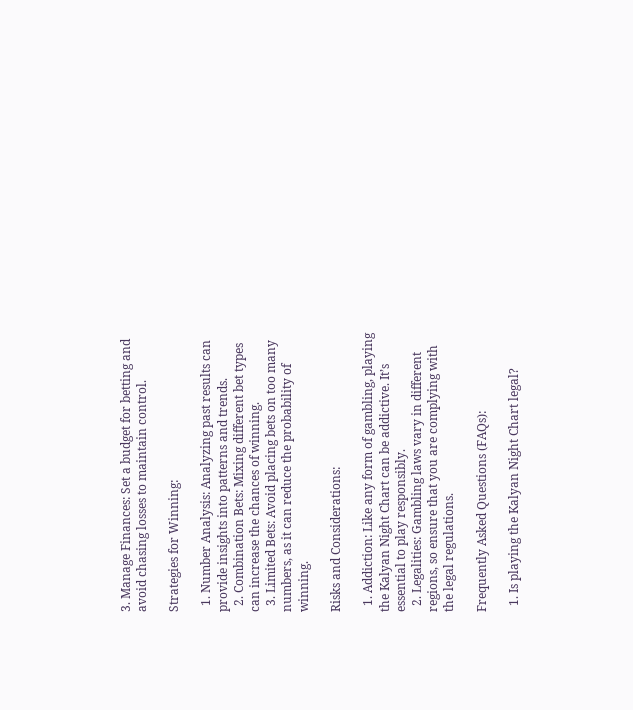3. Manage Finances: Set a budget for betting and avoid chasing losses to maintain control.

Strategies for Winning:

  1. Number Analysis: Analyzing past results can provide insights into patterns and trends.
  2. Combination Bets: Mixing different bet types can increase the chances of winning.
  3. Limited Bets: Avoid placing bets on too many numbers, as it can reduce the probability of winning.

Risks and Considerations:

  1. Addiction: Like any form of gambling, playing the Kalyan Night Chart can be addictive. It’s essential to play responsibly.
  2. Legalities: Gambling laws vary in different regions, so ensure that you are complying with the legal regulations.

Frequently Asked Questions (FAQs):

  1. Is playing the Kalyan Night Chart legal?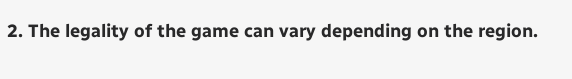2. The legality of the game can vary depending on the region.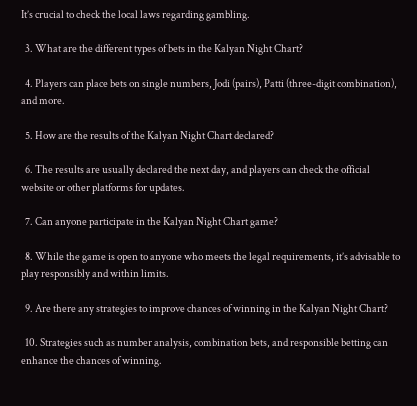It’s crucial to check the local laws regarding gambling.

  3. What are the different types of bets in the Kalyan Night Chart?

  4. Players can place bets on single numbers, Jodi (pairs), Patti (three-digit combination), and more.

  5. How are the results of the Kalyan Night Chart declared?

  6. The results are usually declared the next day, and players can check the official website or other platforms for updates.

  7. Can anyone participate in the Kalyan Night Chart game?

  8. While the game is open to anyone who meets the legal requirements, it’s advisable to play responsibly and within limits.

  9. Are there any strategies to improve chances of winning in the Kalyan Night Chart?

  10. Strategies such as number analysis, combination bets, and responsible betting can enhance the chances of winning.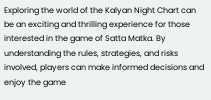Exploring the world of the Kalyan Night Chart can be an exciting and thrilling experience for those interested in the game of Satta Matka. By understanding the rules, strategies, and risks involved, players can make informed decisions and enjoy the game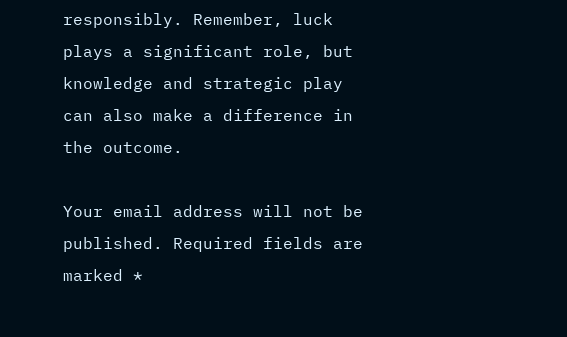responsibly. Remember, luck plays a significant role, but knowledge and strategic play can also make a difference in the outcome.

Your email address will not be published. Required fields are marked *